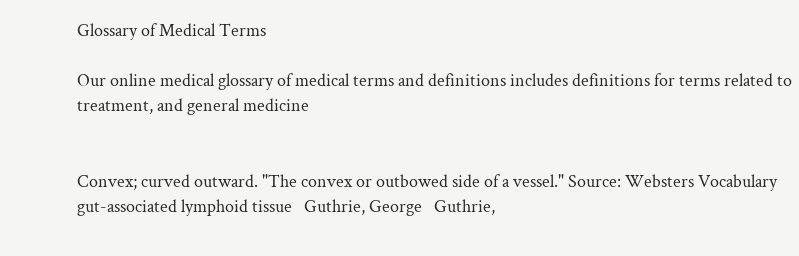Glossary of Medical Terms

Our online medical glossary of medical terms and definitions includes definitions for terms related to treatment, and general medicine


Convex; curved outward. "The convex or outbowed side of a vessel." Source: Websters Vocabulary
gut-associated lymphoid tissue   Guthrie, George   Guthrie,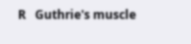R   Guthrie's muscle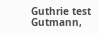Guthrie test   Gutmann,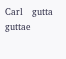Carl   gutta   guttae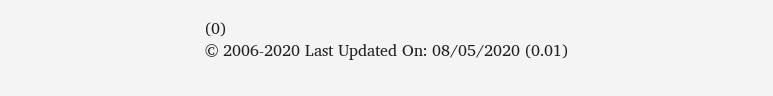(0)
© 2006-2020 Last Updated On: 08/05/2020 (0.01)